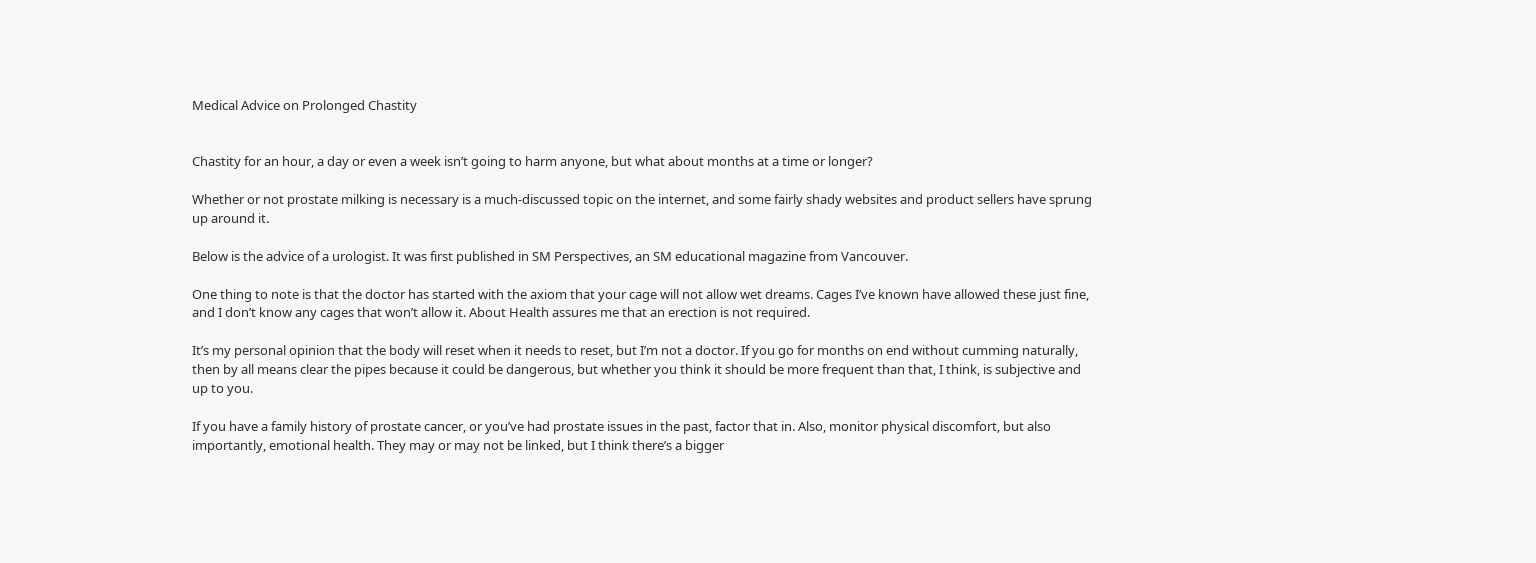Medical Advice on Prolonged Chastity


Chastity for an hour, a day or even a week isn’t going to harm anyone, but what about months at a time or longer?

Whether or not prostate milking is necessary is a much-discussed topic on the internet, and some fairly shady websites and product sellers have sprung up around it.

Below is the advice of a urologist. It was first published in SM Perspectives, an SM educational magazine from Vancouver.

One thing to note is that the doctor has started with the axiom that your cage will not allow wet dreams. Cages I’ve known have allowed these just fine, and I don’t know any cages that won’t allow it. About Health assures me that an erection is not required.

It’s my personal opinion that the body will reset when it needs to reset, but I’m not a doctor. If you go for months on end without cumming naturally, then by all means clear the pipes because it could be dangerous, but whether you think it should be more frequent than that, I think, is subjective and up to you.

If you have a family history of prostate cancer, or you’ve had prostate issues in the past, factor that in. Also, monitor physical discomfort, but also importantly, emotional health. They may or may not be linked, but I think there’s a bigger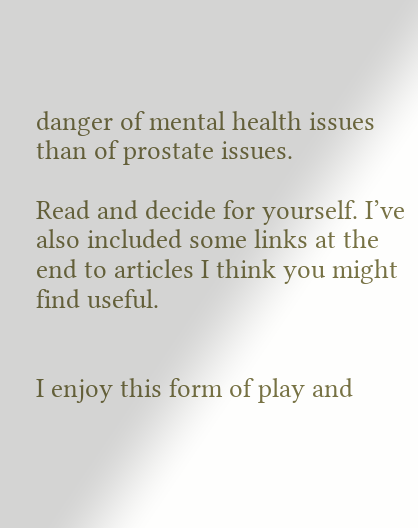danger of mental health issues than of prostate issues.

Read and decide for yourself. I’ve also included some links at the end to articles I think you might find useful.


I enjoy this form of play and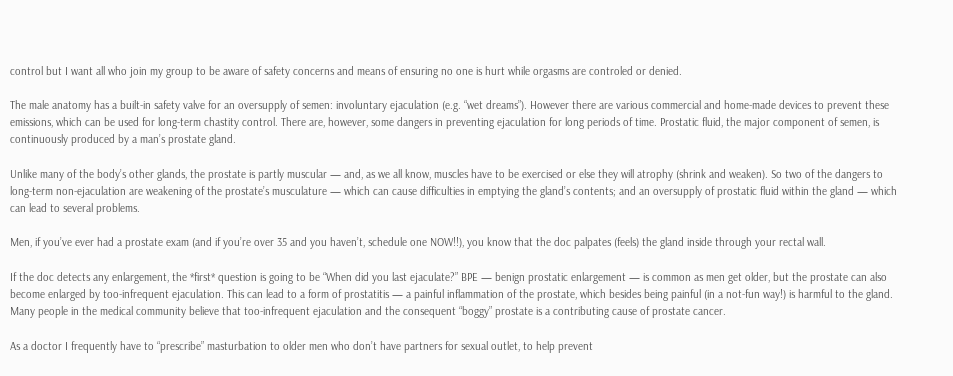control but I want all who join my group to be aware of safety concerns and means of ensuring no one is hurt while orgasms are controled or denied.

The male anatomy has a built-in safety valve for an oversupply of semen: involuntary ejaculation (e.g. “wet dreams”). However there are various commercial and home-made devices to prevent these emissions, which can be used for long-term chastity control. There are, however, some dangers in preventing ejaculation for long periods of time. Prostatic fluid, the major component of semen, is continuously produced by a man’s prostate gland.

Unlike many of the body’s other glands, the prostate is partly muscular — and, as we all know, muscles have to be exercised or else they will atrophy (shrink and weaken). So two of the dangers to long-term non-ejaculation are weakening of the prostate’s musculature — which can cause difficulties in emptying the gland’s contents; and an oversupply of prostatic fluid within the gland — which can lead to several problems.

Men, if you’ve ever had a prostate exam (and if you’re over 35 and you haven’t, schedule one NOW!!), you know that the doc palpates (feels) the gland inside through your rectal wall.

If the doc detects any enlargement, the *first* question is going to be “When did you last ejaculate?” BPE — benign prostatic enlargement — is common as men get older, but the prostate can also become enlarged by too-infrequent ejaculation. This can lead to a form of prostatitis — a painful inflammation of the prostate, which besides being painful (in a not-fun way!) is harmful to the gland. Many people in the medical community believe that too-infrequent ejaculation and the consequent “boggy” prostate is a contributing cause of prostate cancer.

As a doctor I frequently have to “prescribe” masturbation to older men who don’t have partners for sexual outlet, to help prevent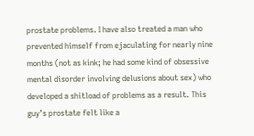prostate problems. I have also treated a man who prevented himself from ejaculating for nearly nine months (not as kink; he had some kind of obsessive mental disorder involving delusions about sex) who developed a shitload of problems as a result. This guy’s prostate felt like a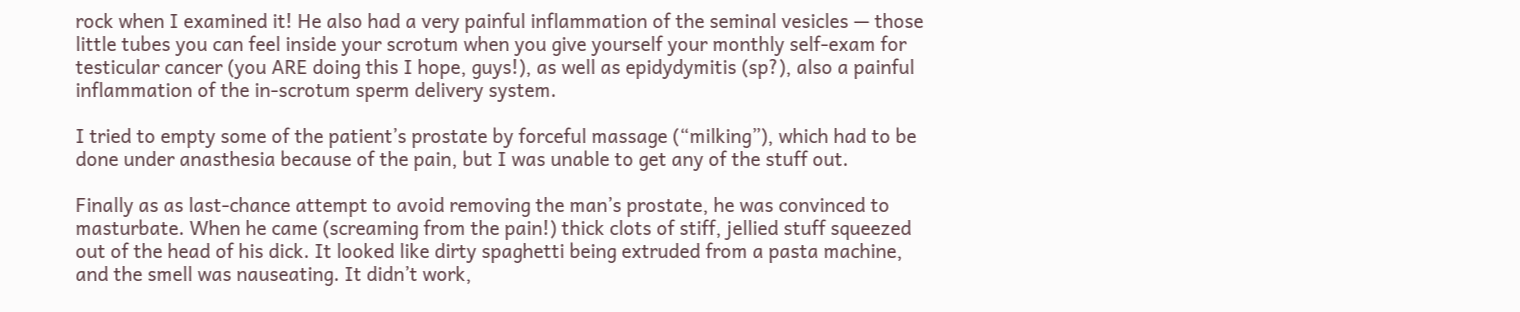rock when I examined it! He also had a very painful inflammation of the seminal vesicles — those little tubes you can feel inside your scrotum when you give yourself your monthly self-exam for testicular cancer (you ARE doing this I hope, guys!), as well as epidydymitis (sp?), also a painful inflammation of the in-scrotum sperm delivery system.

I tried to empty some of the patient’s prostate by forceful massage (“milking”), which had to be done under anasthesia because of the pain, but I was unable to get any of the stuff out.

Finally as as last-chance attempt to avoid removing the man’s prostate, he was convinced to masturbate. When he came (screaming from the pain!) thick clots of stiff, jellied stuff squeezed out of the head of his dick. It looked like dirty spaghetti being extruded from a pasta machine, and the smell was nauseating. It didn’t work,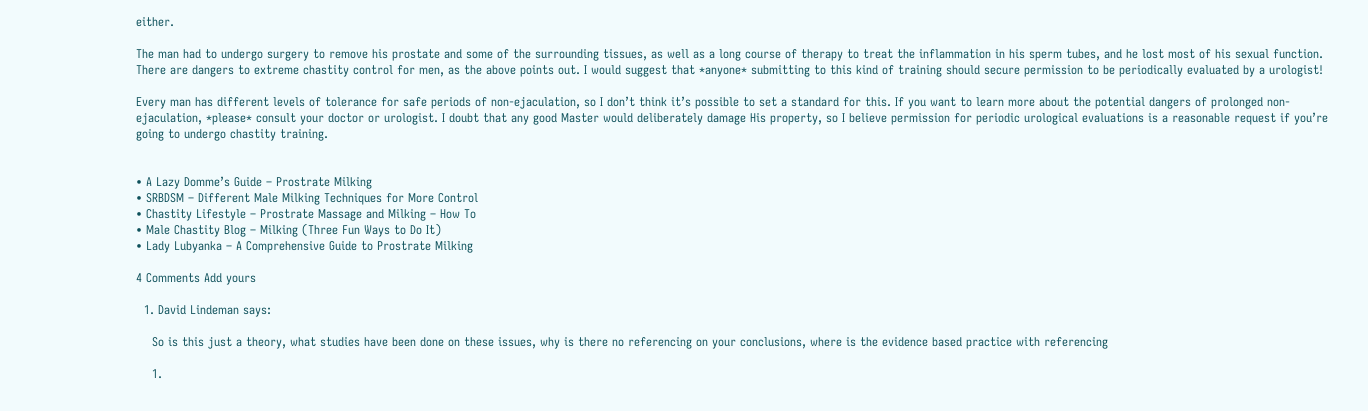either.

The man had to undergo surgery to remove his prostate and some of the surrounding tissues, as well as a long course of therapy to treat the inflammation in his sperm tubes, and he lost most of his sexual function. There are dangers to extreme chastity control for men, as the above points out. I would suggest that *anyone* submitting to this kind of training should secure permission to be periodically evaluated by a urologist!

Every man has different levels of tolerance for safe periods of non-ejaculation, so I don’t think it’s possible to set a standard for this. If you want to learn more about the potential dangers of prolonged non-ejaculation, *please* consult your doctor or urologist. I doubt that any good Master would deliberately damage His property, so I believe permission for periodic urological evaluations is a reasonable request if you’re going to undergo chastity training.


• A Lazy Domme’s Guide – Prostrate Milking
• SRBDSM – Different Male Milking Techniques for More Control
• Chastity Lifestyle – Prostrate Massage and Milking – How To
• Male Chastity Blog – Milking (Three Fun Ways to Do It)
• Lady Lubyanka – A Comprehensive Guide to Prostrate Milking

4 Comments Add yours

  1. David Lindeman says:

    So is this just a theory, what studies have been done on these issues, why is there no referencing on your conclusions, where is the evidence based practice with referencing

    1.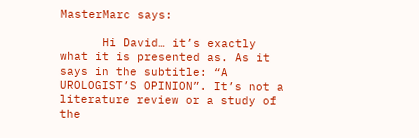MasterMarc says:

      Hi David… it’s exactly what it is presented as. As it says in the subtitle: “A UROLOGIST’S OPINION”. It’s not a literature review or a study of the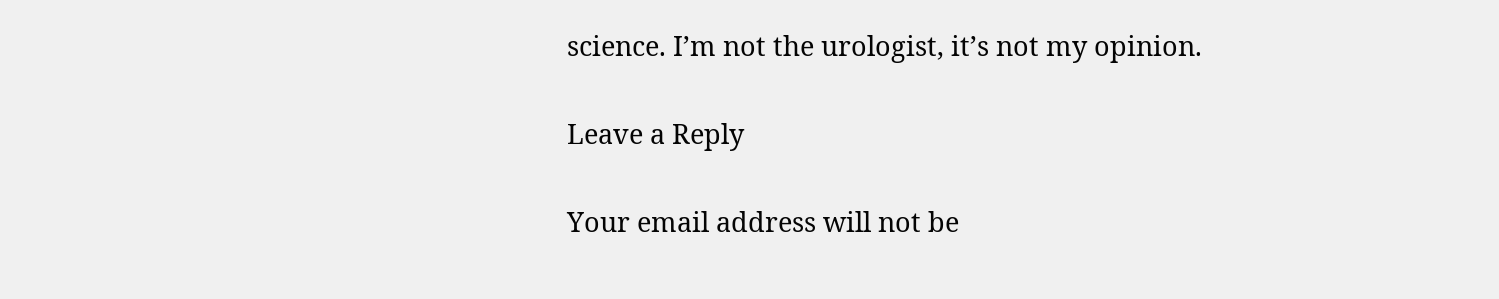science. I’m not the urologist, it’s not my opinion.

Leave a Reply

Your email address will not be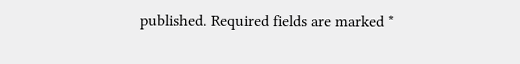published. Required fields are marked *